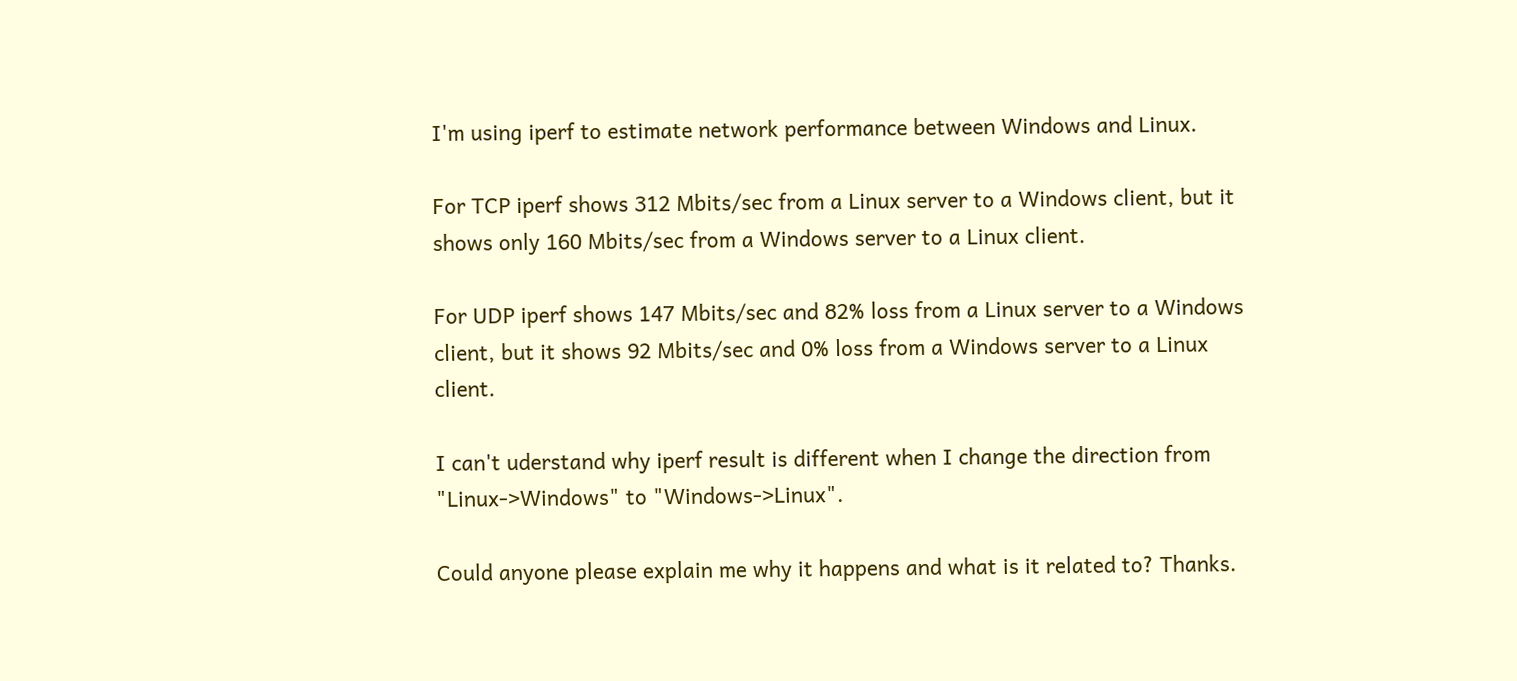I'm using iperf to estimate network performance between Windows and Linux.

For TCP iperf shows 312 Mbits/sec from a Linux server to a Windows client, but it shows only 160 Mbits/sec from a Windows server to a Linux client.

For UDP iperf shows 147 Mbits/sec and 82% loss from a Linux server to a Windows client, but it shows 92 Mbits/sec and 0% loss from a Windows server to a Linux client.

I can't uderstand why iperf result is different when I change the direction from "Linux->Windows" to "Windows->Linux".

Could anyone please explain me why it happens and what is it related to? Thanks.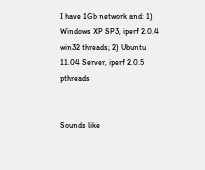I have 1Gb network and: 1) Windows XP SP3, iperf 2.0.4 win32 threads; 2) Ubuntu 11.04 Server, iperf 2.0.5 pthreads


Sounds like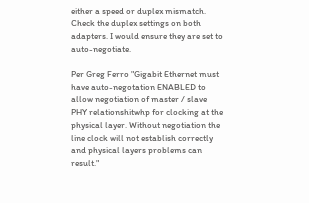either a speed or duplex mismatch. Check the duplex settings on both adapters. I would ensure they are set to auto-negotiate.

Per Greg Ferro "Gigabit Ethernet must have auto-negotation ENABLED to allow negotiation of master / slave PHY relationshitwhp for clocking at the physical layer. Without negotiation the line clock will not establish correctly and physical layers problems can result."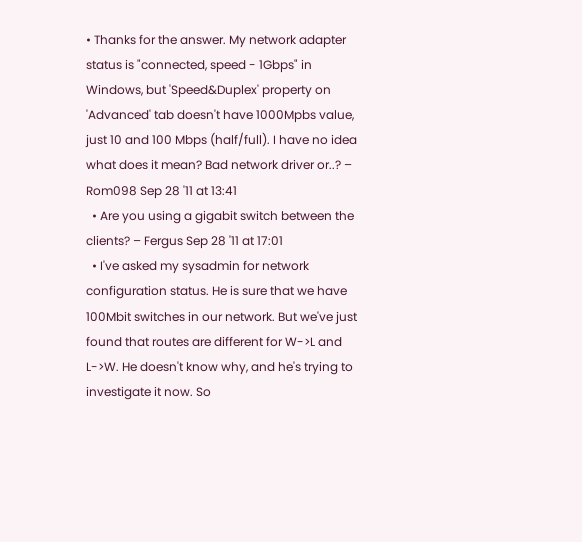• Thanks for the answer. My network adapter status is "connected, speed - 1Gbps" in Windows, but 'Speed&Duplex' property on 'Advanced' tab doesn't have 1000Mpbs value, just 10 and 100 Mbps (half/full). I have no idea what does it mean? Bad network driver or..? – Rom098 Sep 28 '11 at 13:41
  • Are you using a gigabit switch between the clients? – Fergus Sep 28 '11 at 17:01
  • I've asked my sysadmin for network configuration status. He is sure that we have 100Mbit switches in our network. But we've just found that routes are different for W->L and L->W. He doesn't know why, and he's trying to investigate it now. So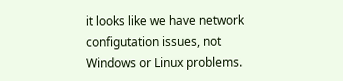it looks like we have network configutation issues, not Windows or Linux problems.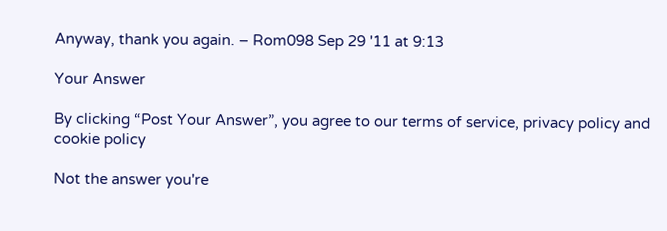Anyway, thank you again. – Rom098 Sep 29 '11 at 9:13

Your Answer

By clicking “Post Your Answer”, you agree to our terms of service, privacy policy and cookie policy

Not the answer you're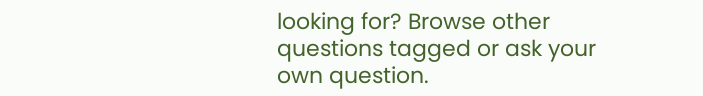looking for? Browse other questions tagged or ask your own question.